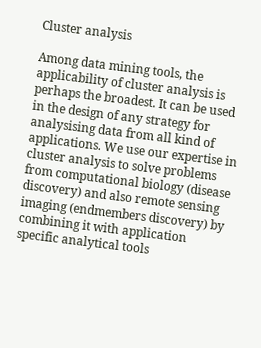Cluster analysis

Among data mining tools, the applicability of cluster analysis is perhaps the broadest. It can be used in the design of any strategy for analysising data from all kind of applications. We use our expertise in cluster analysis to solve problems from computational biology (disease discovery) and also remote sensing imaging (endmembers discovery) by combining it with application specific analytical tools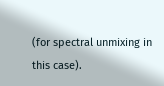(for spectral unmixing in this case).